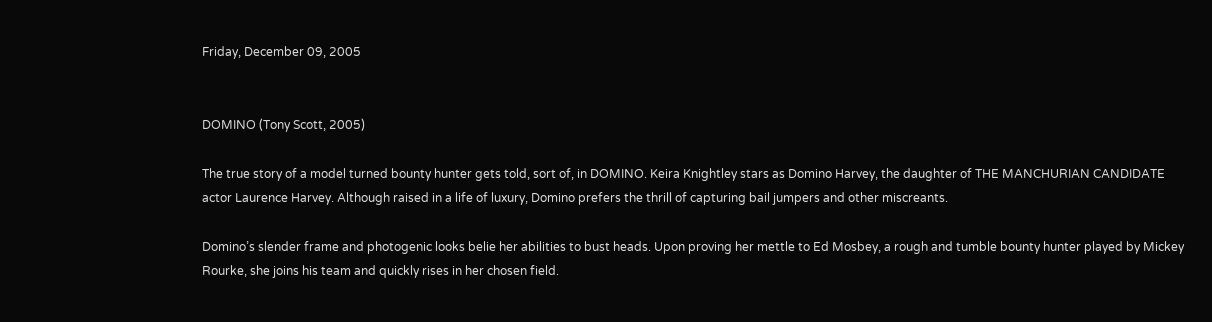Friday, December 09, 2005


DOMINO (Tony Scott, 2005)

The true story of a model turned bounty hunter gets told, sort of, in DOMINO. Keira Knightley stars as Domino Harvey, the daughter of THE MANCHURIAN CANDIDATE actor Laurence Harvey. Although raised in a life of luxury, Domino prefers the thrill of capturing bail jumpers and other miscreants.

Domino’s slender frame and photogenic looks belie her abilities to bust heads. Upon proving her mettle to Ed Mosbey, a rough and tumble bounty hunter played by Mickey Rourke, she joins his team and quickly rises in her chosen field.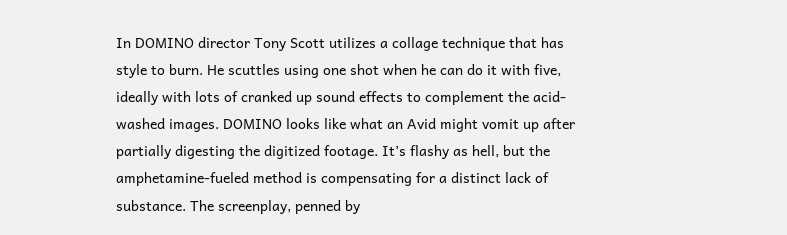In DOMINO director Tony Scott utilizes a collage technique that has style to burn. He scuttles using one shot when he can do it with five, ideally with lots of cranked up sound effects to complement the acid-washed images. DOMINO looks like what an Avid might vomit up after partially digesting the digitized footage. It’s flashy as hell, but the amphetamine-fueled method is compensating for a distinct lack of substance. The screenplay, penned by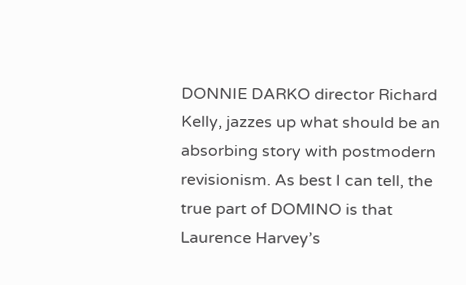DONNIE DARKO director Richard Kelly, jazzes up what should be an absorbing story with postmodern revisionism. As best I can tell, the true part of DOMINO is that Laurence Harvey’s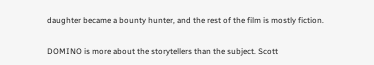daughter became a bounty hunter, and the rest of the film is mostly fiction.

DOMINO is more about the storytellers than the subject. Scott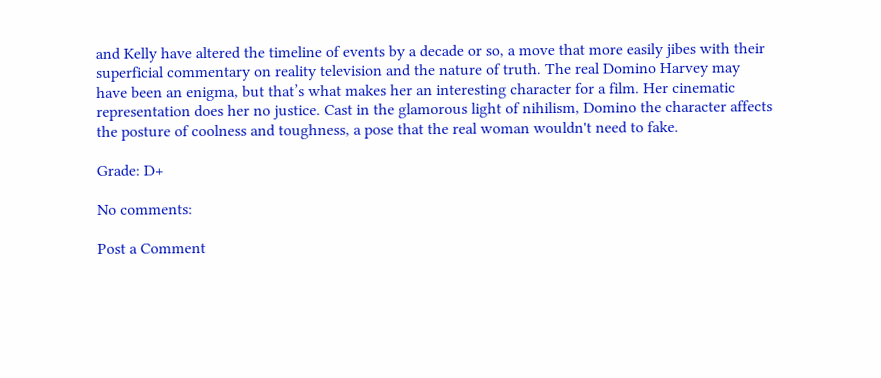and Kelly have altered the timeline of events by a decade or so, a move that more easily jibes with their superficial commentary on reality television and the nature of truth. The real Domino Harvey may have been an enigma, but that’s what makes her an interesting character for a film. Her cinematic representation does her no justice. Cast in the glamorous light of nihilism, Domino the character affects the posture of coolness and toughness, a pose that the real woman wouldn't need to fake.

Grade: D+

No comments:

Post a Comment